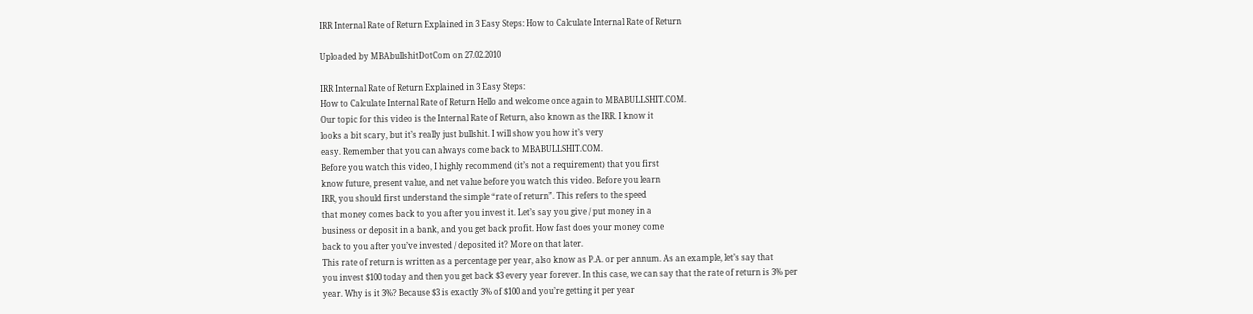IRR Internal Rate of Return Explained in 3 Easy Steps: How to Calculate Internal Rate of Return

Uploaded by MBAbullshitDotCom on 27.02.2010

IRR Internal Rate of Return Explained in 3 Easy Steps:
How to Calculate Internal Rate of Return Hello and welcome once again to MBABULLSHIT.COM.
Our topic for this video is the Internal Rate of Return, also known as the IRR. I know it
looks a bit scary, but it’s really just bullshit. I will show you how it’s very
easy. Remember that you can always come back to MBABULLSHIT.COM.
Before you watch this video, I highly recommend (it’s not a requirement) that you first
know future, present value, and net value before you watch this video. Before you learn
IRR, you should first understand the simple “rate of return”. This refers to the speed
that money comes back to you after you invest it. Let’s say you give / put money in a
business or deposit in a bank, and you get back profit. How fast does your money come
back to you after you’ve invested / deposited it? More on that later.
This rate of return is written as a percentage per year, also know as P.A. or per annum. As an example, let’s say that
you invest $100 today and then you get back $3 every year forever. In this case, we can say that the rate of return is 3% per
year. Why is it 3%? Because $3 is exactly 3% of $100 and you’re getting it per year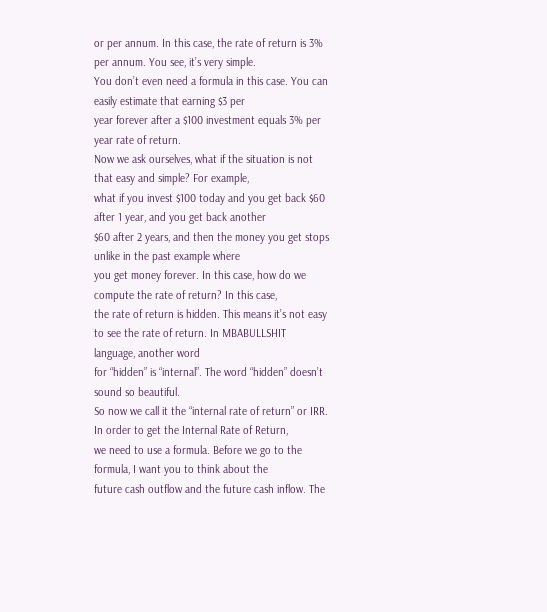or per annum. In this case, the rate of return is 3% per annum. You see, it’s very simple.
You don’t even need a formula in this case. You can easily estimate that earning $3 per
year forever after a $100 investment equals 3% per year rate of return.
Now we ask ourselves, what if the situation is not that easy and simple? For example,
what if you invest $100 today and you get back $60 after 1 year, and you get back another
$60 after 2 years, and then the money you get stops unlike in the past example where
you get money forever. In this case, how do we compute the rate of return? In this case,
the rate of return is hidden. This means it’s not easy to see the rate of return. In MBABULLSHIT
language, another word
for “hidden” is “internal”. The word “hidden” doesn’t sound so beautiful.
So now we call it the “internal rate of return” or IRR. In order to get the Internal Rate of Return,
we need to use a formula. Before we go to the formula, I want you to think about the
future cash outflow and the future cash inflow. The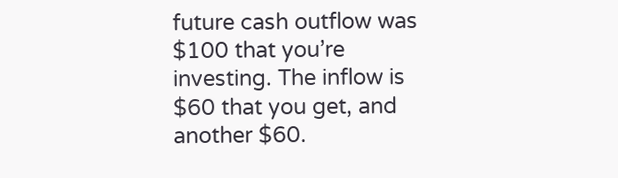future cash outflow was $100 that you’re
investing. The inflow is $60 that you get, and another $60.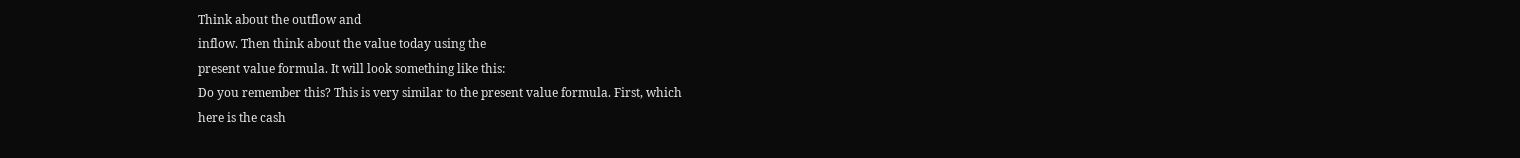Think about the outflow and
inflow. Then think about the value today using the
present value formula. It will look something like this:
Do you remember this? This is very similar to the present value formula. First, which
here is the cash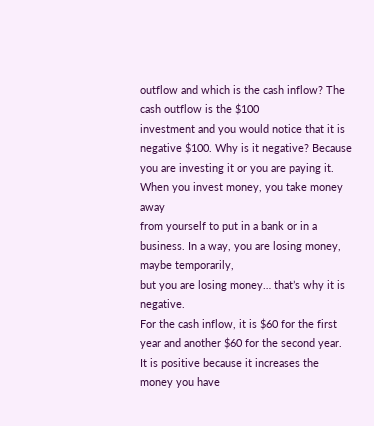outflow and which is the cash inflow? The cash outflow is the $100
investment and you would notice that it is negative $100. Why is it negative? Because
you are investing it or you are paying it. When you invest money, you take money away
from yourself to put in a bank or in a business. In a way, you are losing money, maybe temporarily,
but you are losing money… that’s why it is negative.
For the cash inflow, it is $60 for the first year and another $60 for the second year.
It is positive because it increases the money you have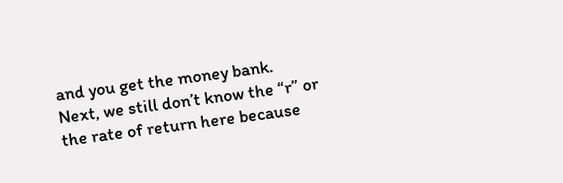and you get the money bank.
Next, we still don’t know the “r” or the rate of return here because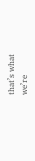that’s what
we’re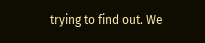trying to find out. We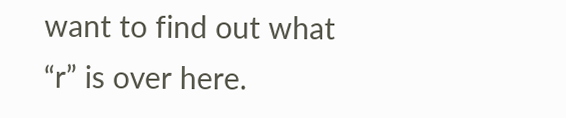want to find out what “r” is over here.